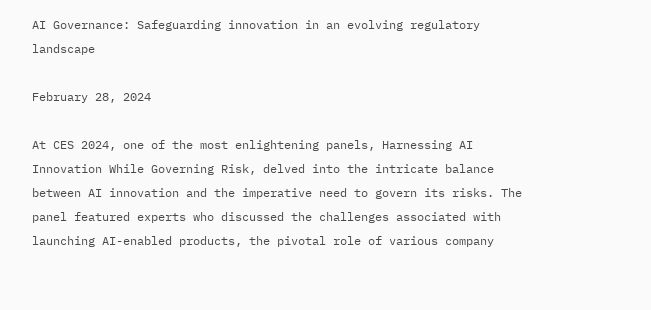AI Governance: Safeguarding innovation in an evolving regulatory landscape

February 28, 2024

At CES 2024, one of the most enlightening panels, Harnessing AI Innovation While Governing Risk, delved into the intricate balance between AI innovation and the imperative need to govern its risks. The panel featured experts who discussed the challenges associated with launching AI-enabled products, the pivotal role of various company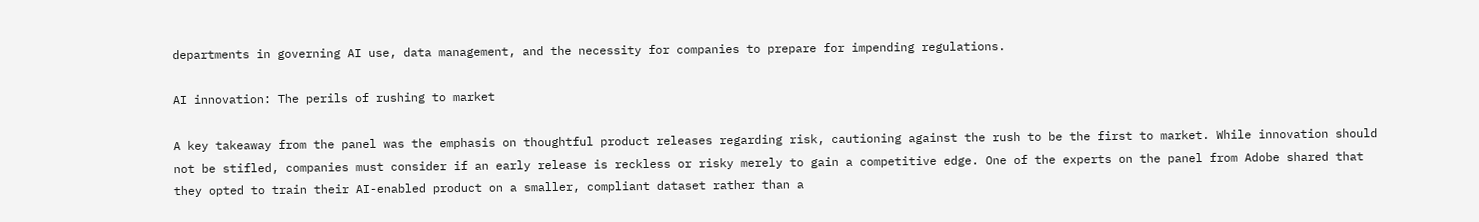departments in governing AI use, data management, and the necessity for companies to prepare for impending regulations.

AI innovation: The perils of rushing to market

A key takeaway from the panel was the emphasis on thoughtful product releases regarding risk, cautioning against the rush to be the first to market. While innovation should not be stifled, companies must consider if an early release is reckless or risky merely to gain a competitive edge. One of the experts on the panel from Adobe shared that they opted to train their AI-enabled product on a smaller, compliant dataset rather than a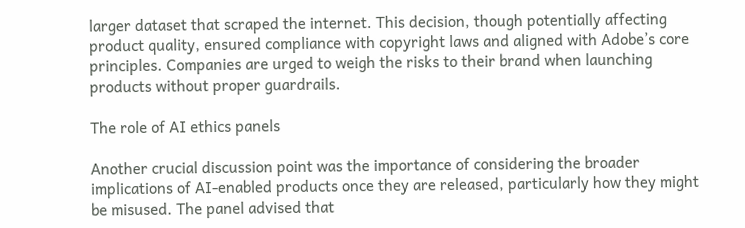larger dataset that scraped the internet. This decision, though potentially affecting product quality, ensured compliance with copyright laws and aligned with Adobe’s core principles. Companies are urged to weigh the risks to their brand when launching products without proper guardrails.

The role of AI ethics panels

Another crucial discussion point was the importance of considering the broader implications of AI-enabled products once they are released, particularly how they might be misused. The panel advised that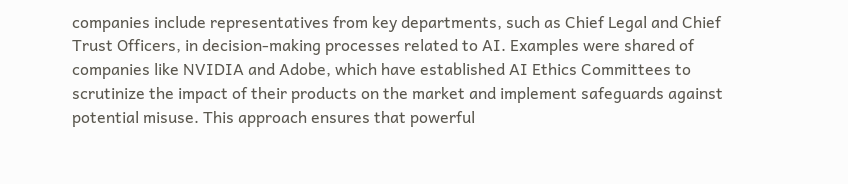companies include representatives from key departments, such as Chief Legal and Chief Trust Officers, in decision-making processes related to AI. Examples were shared of companies like NVIDIA and Adobe, which have established AI Ethics Committees to scrutinize the impact of their products on the market and implement safeguards against potential misuse. This approach ensures that powerful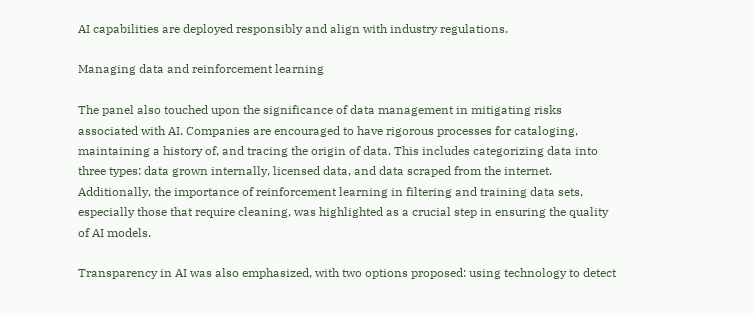AI capabilities are deployed responsibly and align with industry regulations.

Managing data and reinforcement learning

The panel also touched upon the significance of data management in mitigating risks associated with AI. Companies are encouraged to have rigorous processes for cataloging, maintaining a history of, and tracing the origin of data. This includes categorizing data into three types: data grown internally, licensed data, and data scraped from the internet. Additionally, the importance of reinforcement learning in filtering and training data sets, especially those that require cleaning, was highlighted as a crucial step in ensuring the quality of AI models.

Transparency in AI was also emphasized, with two options proposed: using technology to detect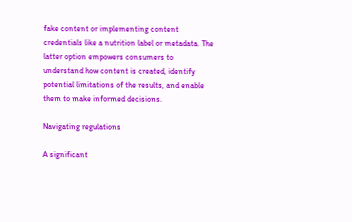fake content or implementing content credentials like a nutrition label or metadata. The latter option empowers consumers to understand how content is created, identify potential limitations of the results, and enable them to make informed decisions.

Navigating regulations

A significant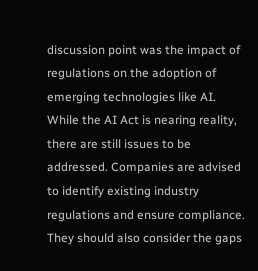discussion point was the impact of regulations on the adoption of emerging technologies like AI. While the AI Act is nearing reality, there are still issues to be addressed. Companies are advised to identify existing industry regulations and ensure compliance. They should also consider the gaps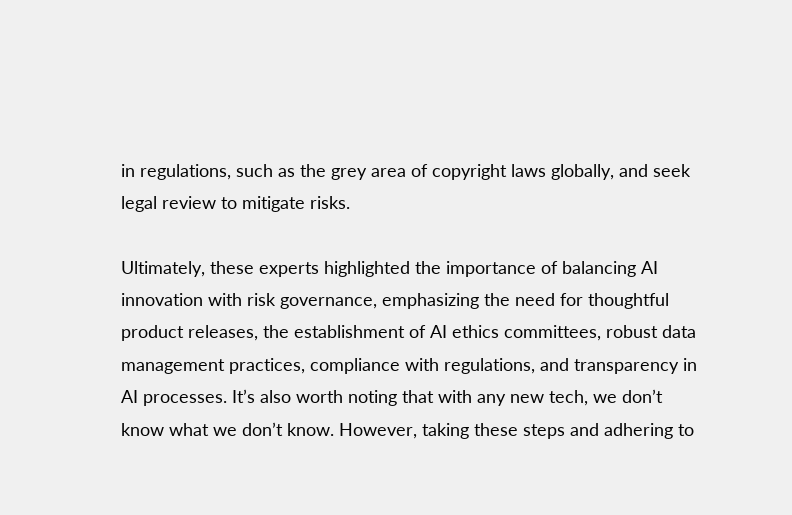in regulations, such as the grey area of copyright laws globally, and seek legal review to mitigate risks.

Ultimately, these experts highlighted the importance of balancing AI innovation with risk governance, emphasizing the need for thoughtful product releases, the establishment of AI ethics committees, robust data management practices, compliance with regulations, and transparency in AI processes. It’s also worth noting that with any new tech, we don’t know what we don’t know. However, taking these steps and adhering to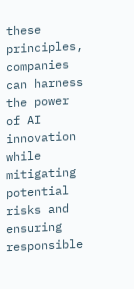these principles, companies can harness the power of AI innovation while mitigating potential risks and ensuring responsible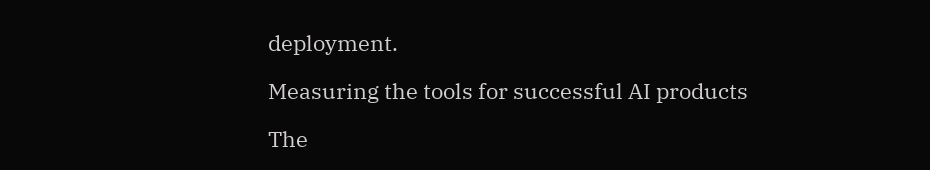deployment.

Measuring the tools for successful AI products

The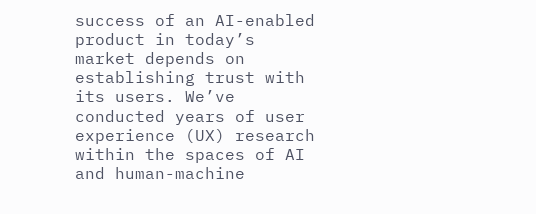success of an AI-enabled product in today’s market depends on establishing trust with its users. We’ve conducted years of user experience (UX) research within the spaces of AI and human-machine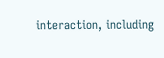interaction, including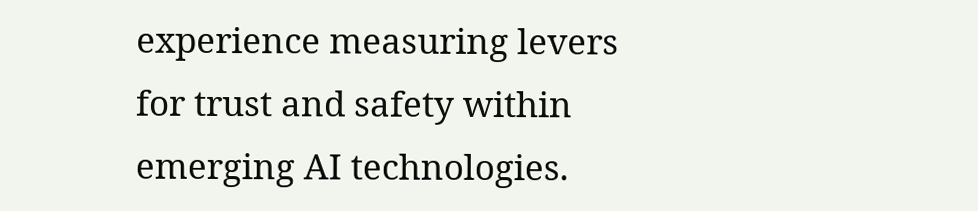experience measuring levers for trust and safety within emerging AI technologies.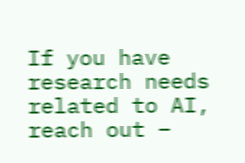If you have research needs related to AI, reach out –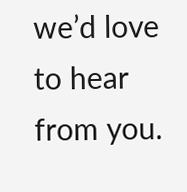we’d love to hear from you.